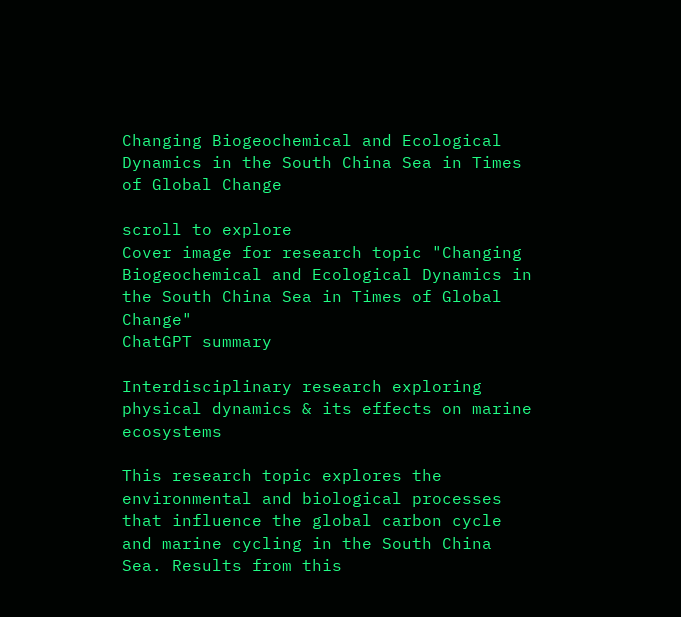Changing Biogeochemical and Ecological Dynamics in the South China Sea in Times of Global Change

scroll to explore
Cover image for research topic "Changing Biogeochemical and Ecological Dynamics in the South China Sea in Times of Global Change"
ChatGPT summary

Interdisciplinary research exploring physical dynamics & its effects on marine ecosystems

This research topic explores the environmental and biological processes that influence the global carbon cycle and marine cycling in the South China Sea. Results from this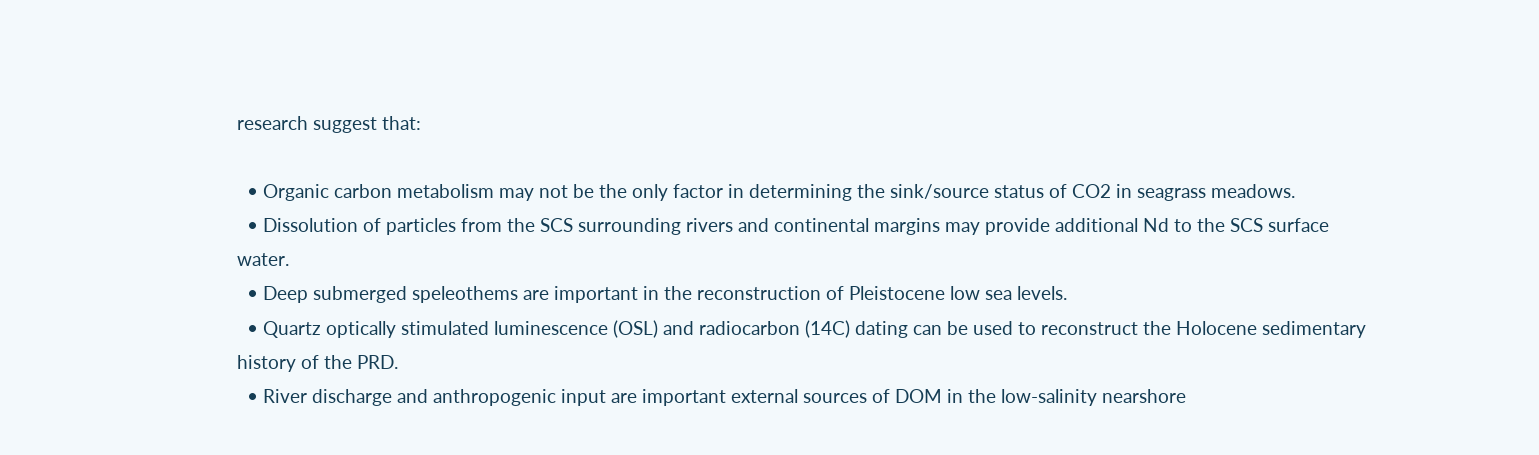research suggest that:

  • Organic carbon metabolism may not be the only factor in determining the sink/source status of CO2 in seagrass meadows.
  • Dissolution of particles from the SCS surrounding rivers and continental margins may provide additional Nd to the SCS surface water.
  • Deep submerged speleothems are important in the reconstruction of Pleistocene low sea levels.
  • Quartz optically stimulated luminescence (OSL) and radiocarbon (14C) dating can be used to reconstruct the Holocene sedimentary history of the PRD.
  • River discharge and anthropogenic input are important external sources of DOM in the low-salinity nearshore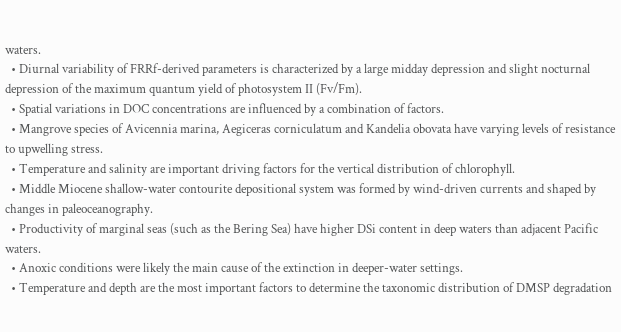waters.
  • Diurnal variability of FRRf-derived parameters is characterized by a large midday depression and slight nocturnal depression of the maximum quantum yield of photosystem II (Fv/Fm).
  • Spatial variations in DOC concentrations are influenced by a combination of factors.
  • Mangrove species of Avicennia marina, Aegiceras corniculatum and Kandelia obovata have varying levels of resistance to upwelling stress.
  • Temperature and salinity are important driving factors for the vertical distribution of chlorophyll.
  • Middle Miocene shallow-water contourite depositional system was formed by wind-driven currents and shaped by changes in paleoceanography.
  • Productivity of marginal seas (such as the Bering Sea) have higher DSi content in deep waters than adjacent Pacific waters.
  • Anoxic conditions were likely the main cause of the extinction in deeper-water settings.
  • Temperature and depth are the most important factors to determine the taxonomic distribution of DMSP degradation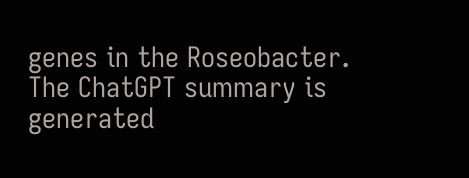genes in the Roseobacter.
The ChatGPT summary is generated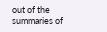out of the summaries of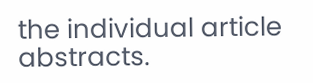the individual article abstracts.